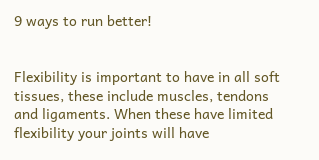9 ways to run better!


Flexibility is important to have in all soft tissues, these include muscles, tendons and ligaments. When these have limited flexibility your joints will have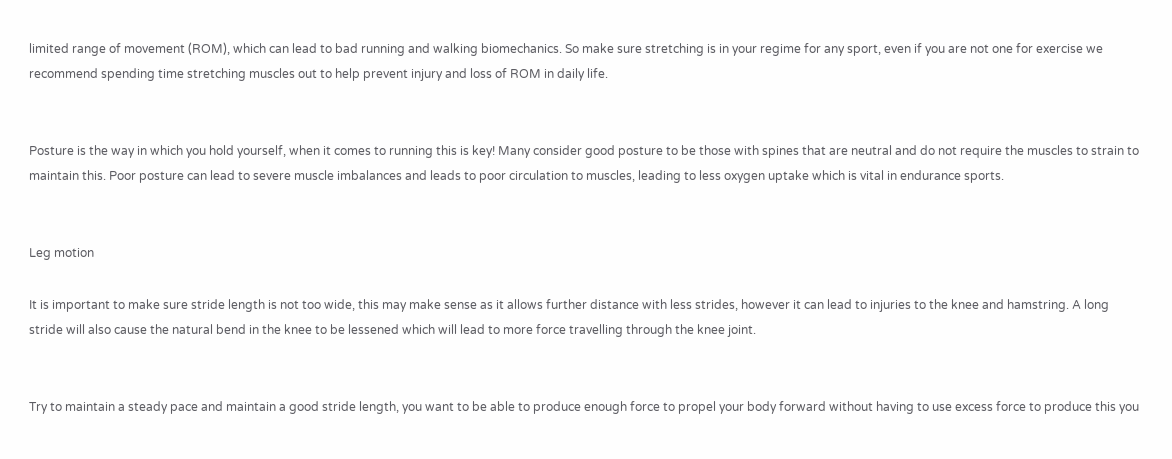limited range of movement (ROM), which can lead to bad running and walking biomechanics. So make sure stretching is in your regime for any sport, even if you are not one for exercise we recommend spending time stretching muscles out to help prevent injury and loss of ROM in daily life.


Posture is the way in which you hold yourself, when it comes to running this is key! Many consider good posture to be those with spines that are neutral and do not require the muscles to strain to maintain this. Poor posture can lead to severe muscle imbalances and leads to poor circulation to muscles, leading to less oxygen uptake which is vital in endurance sports.


Leg motion

It is important to make sure stride length is not too wide, this may make sense as it allows further distance with less strides, however it can lead to injuries to the knee and hamstring. A long stride will also cause the natural bend in the knee to be lessened which will lead to more force travelling through the knee joint.


Try to maintain a steady pace and maintain a good stride length, you want to be able to produce enough force to propel your body forward without having to use excess force to produce this you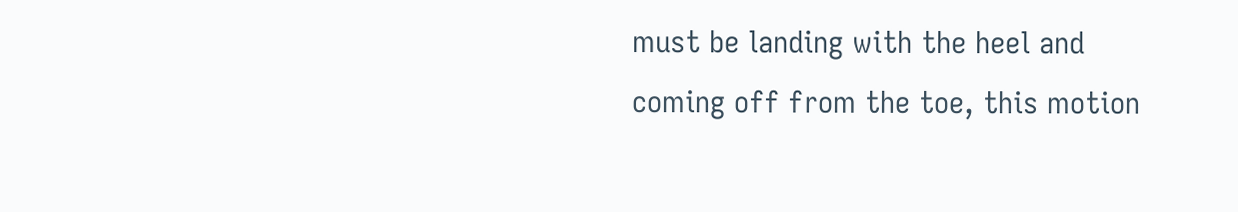must be landing with the heel and coming off from the toe, this motion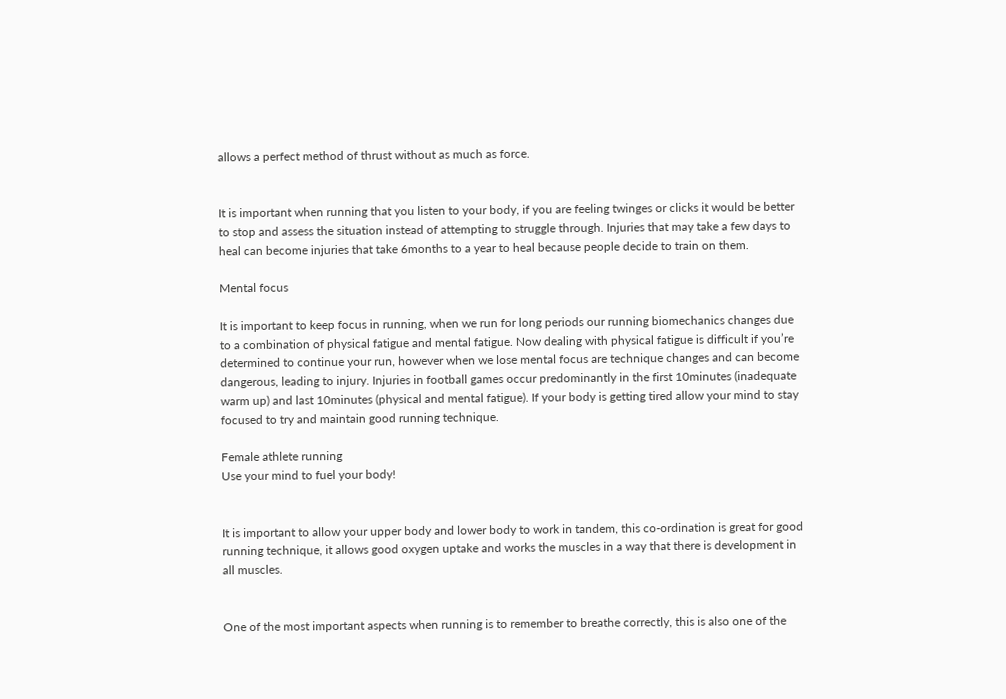allows a perfect method of thrust without as much as force.


It is important when running that you listen to your body, if you are feeling twinges or clicks it would be better to stop and assess the situation instead of attempting to struggle through. Injuries that may take a few days to heal can become injuries that take 6months to a year to heal because people decide to train on them.

Mental focus

It is important to keep focus in running, when we run for long periods our running biomechanics changes due to a combination of physical fatigue and mental fatigue. Now dealing with physical fatigue is difficult if you’re determined to continue your run, however when we lose mental focus are technique changes and can become dangerous, leading to injury. Injuries in football games occur predominantly in the first 10minutes (inadequate warm up) and last 10minutes (physical and mental fatigue). If your body is getting tired allow your mind to stay focused to try and maintain good running technique.

Female athlete running
Use your mind to fuel your body!


It is important to allow your upper body and lower body to work in tandem, this co-ordination is great for good running technique, it allows good oxygen uptake and works the muscles in a way that there is development in all muscles.


One of the most important aspects when running is to remember to breathe correctly, this is also one of the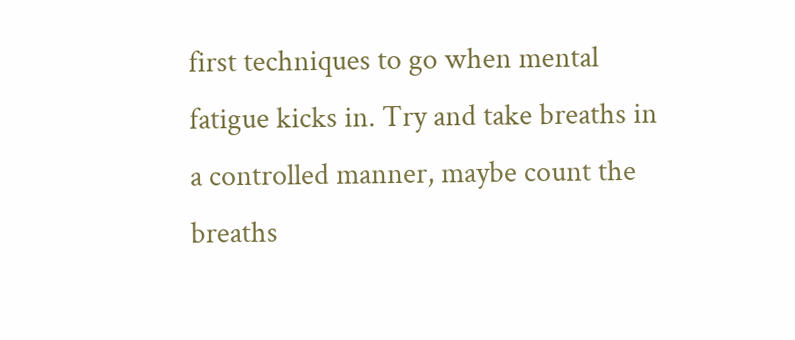first techniques to go when mental fatigue kicks in. Try and take breaths in a controlled manner, maybe count the breaths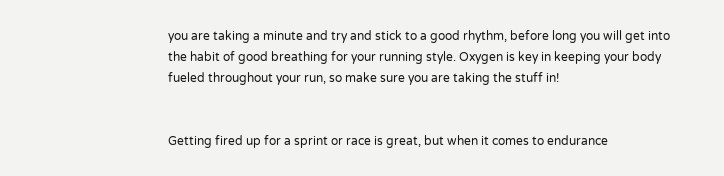you are taking a minute and try and stick to a good rhythm, before long you will get into the habit of good breathing for your running style. Oxygen is key in keeping your body fueled throughout your run, so make sure you are taking the stuff in!


Getting fired up for a sprint or race is great, but when it comes to endurance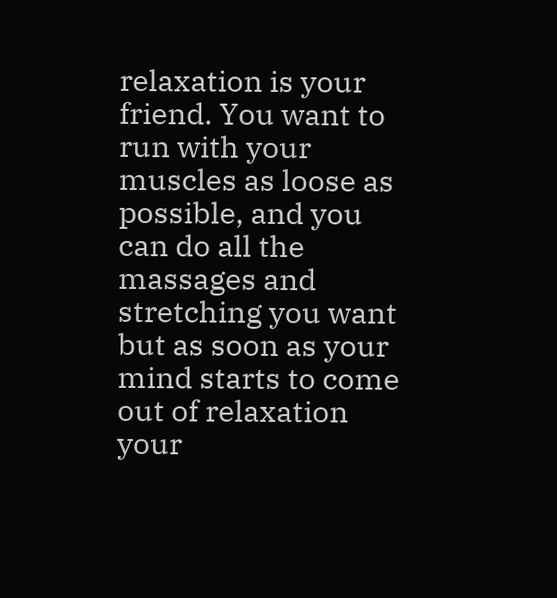relaxation is your friend. You want to run with your muscles as loose as possible, and you can do all the massages and stretching you want but as soon as your mind starts to come out of relaxation your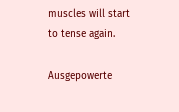muscles will start to tense again.

Ausgepowerte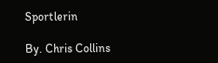Sportlerin

By. Chris Collins